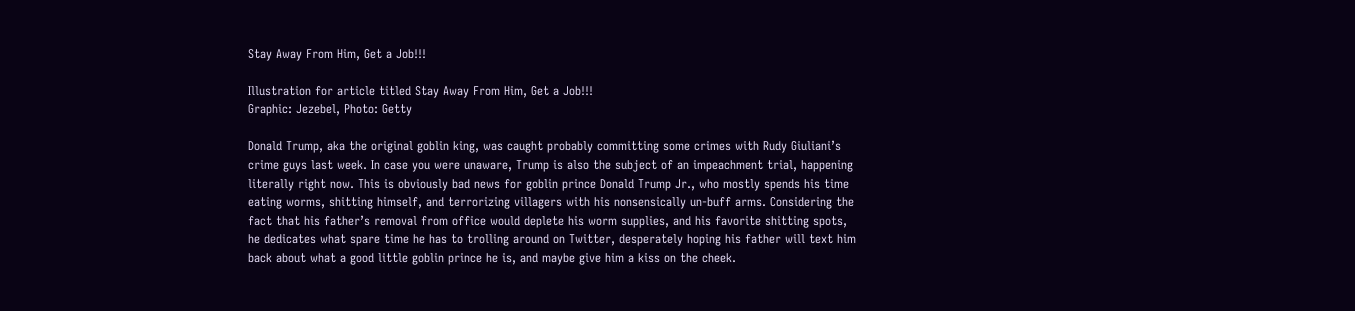Stay Away From Him, Get a Job!!!

Illustration for article titled Stay Away From Him, Get a Job!!!
Graphic: Jezebel, Photo: Getty

Donald Trump, aka the original goblin king, was caught probably committing some crimes with Rudy Giuliani’s crime guys last week. In case you were unaware, Trump is also the subject of an impeachment trial, happening literally right now. This is obviously bad news for goblin prince Donald Trump Jr., who mostly spends his time eating worms, shitting himself, and terrorizing villagers with his nonsensically un-buff arms. Considering the fact that his father’s removal from office would deplete his worm supplies, and his favorite shitting spots, he dedicates what spare time he has to trolling around on Twitter, desperately hoping his father will text him back about what a good little goblin prince he is, and maybe give him a kiss on the cheek.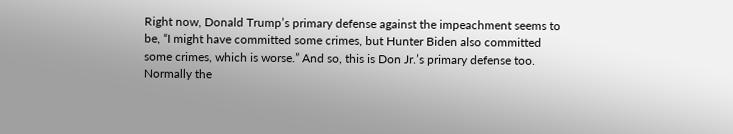Right now, Donald Trump’s primary defense against the impeachment seems to be, “I might have committed some crimes, but Hunter Biden also committed some crimes, which is worse.” And so, this is Don Jr.’s primary defense too. Normally the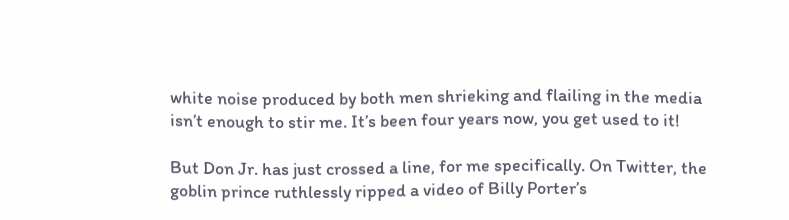white noise produced by both men shrieking and flailing in the media isn’t enough to stir me. It’s been four years now, you get used to it!

But Don Jr. has just crossed a line, for me specifically. On Twitter, the goblin prince ruthlessly ripped a video of Billy Porter’s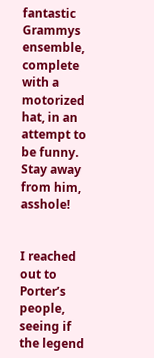fantastic Grammys ensemble, complete with a motorized hat, in an attempt to be funny. Stay away from him, asshole!


I reached out to Porter’s people, seeing if the legend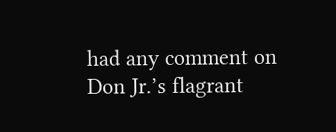had any comment on Don Jr.’s flagrant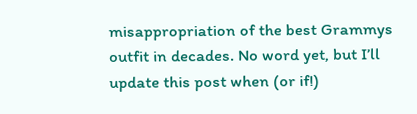misappropriation of the best Grammys outfit in decades. No word yet, but I’ll update this post when (or if!)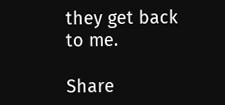they get back to me.

Share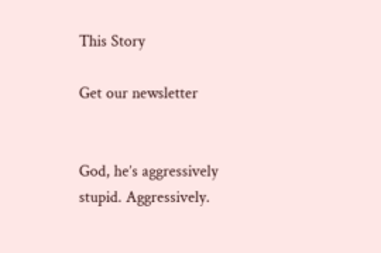This Story

Get our newsletter


God, he’s aggressively stupid. Aggressively.